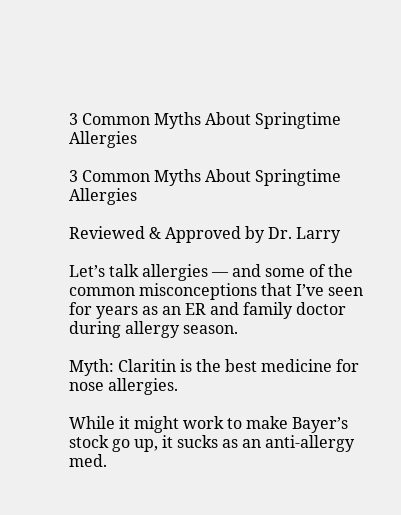3 Common Myths About Springtime Allergies

3 Common Myths About Springtime Allergies

Reviewed & Approved by Dr. Larry

Let’s talk allergies — and some of the common misconceptions that I’ve seen for years as an ER and family doctor during allergy season.

Myth: Claritin is the best medicine for nose allergies.

While it might work to make Bayer’s stock go up, it sucks as an anti-allergy med.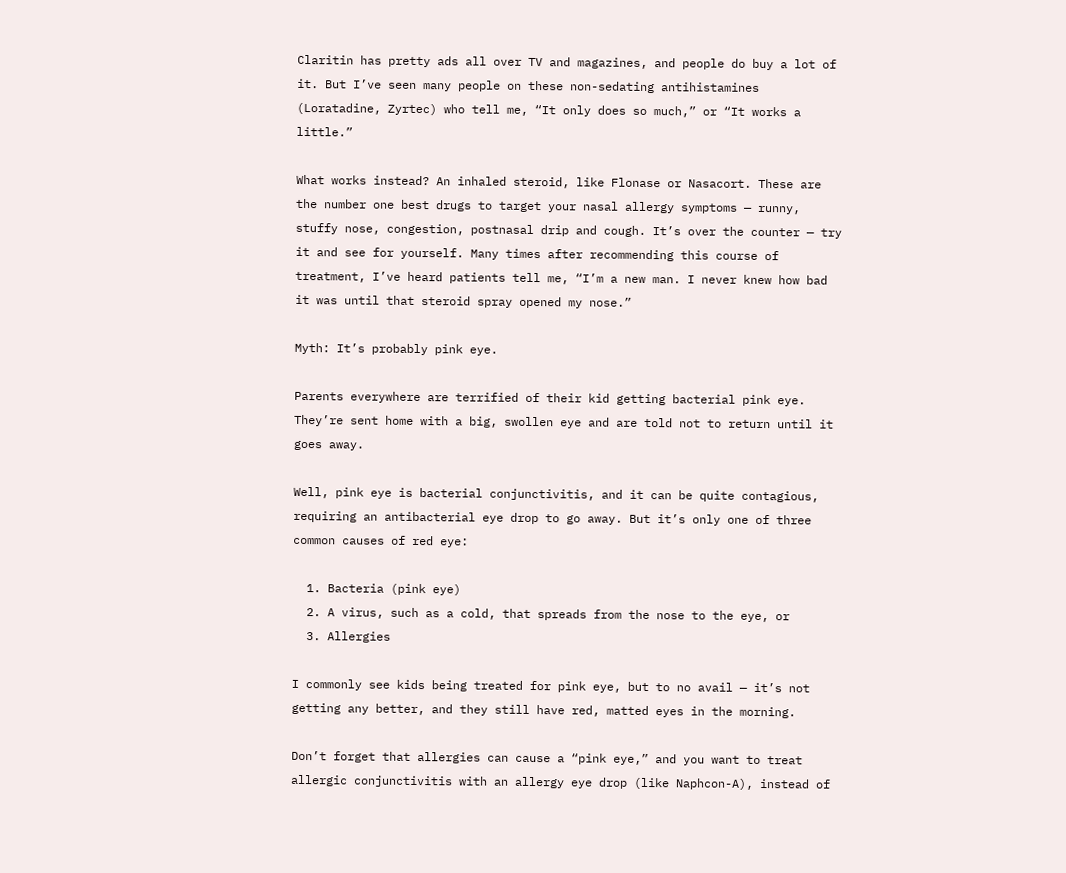Claritin has pretty ads all over TV and magazines, and people do buy a lot of it. But I’ve seen many people on these non-sedating antihistamines (Loratadine, Zyrtec) who tell me, “It only does so much,” or “It works a little.”

What works instead? An inhaled steroid, like Flonase or Nasacort. These are the number one best drugs to target your nasal allergy symptoms — runny, stuffy nose, congestion, postnasal drip and cough. It’s over the counter — try it and see for yourself. Many times after recommending this course of treatment, I’ve heard patients tell me, “I’m a new man. I never knew how bad it was until that steroid spray opened my nose.”

Myth: It’s probably pink eye.

Parents everywhere are terrified of their kid getting bacterial pink eye. They’re sent home with a big, swollen eye and are told not to return until it goes away.

Well, pink eye is bacterial conjunctivitis, and it can be quite contagious, requiring an antibacterial eye drop to go away. But it’s only one of three common causes of red eye:

  1. Bacteria (pink eye)
  2. A virus, such as a cold, that spreads from the nose to the eye, or
  3. Allergies

I commonly see kids being treated for pink eye, but to no avail — it’s not getting any better, and they still have red, matted eyes in the morning.

Don’t forget that allergies can cause a “pink eye,” and you want to treat allergic conjunctivitis with an allergy eye drop (like Naphcon-A), instead of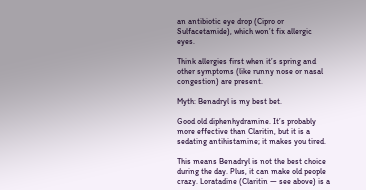an antibiotic eye drop (Cipro or Sulfacetamide), which won’t fix allergic eyes.

Think allergies first when it’s spring and other symptoms (like runny nose or nasal congestion) are present.

Myth: Benadryl is my best bet.

Good old diphenhydramine. It’s probably more effective than Claritin, but it is a sedating antihistamine; it makes you tired.

This means Benadryl is not the best choice during the day. Plus, it can make old people crazy. Loratadine (Claritin — see above) is a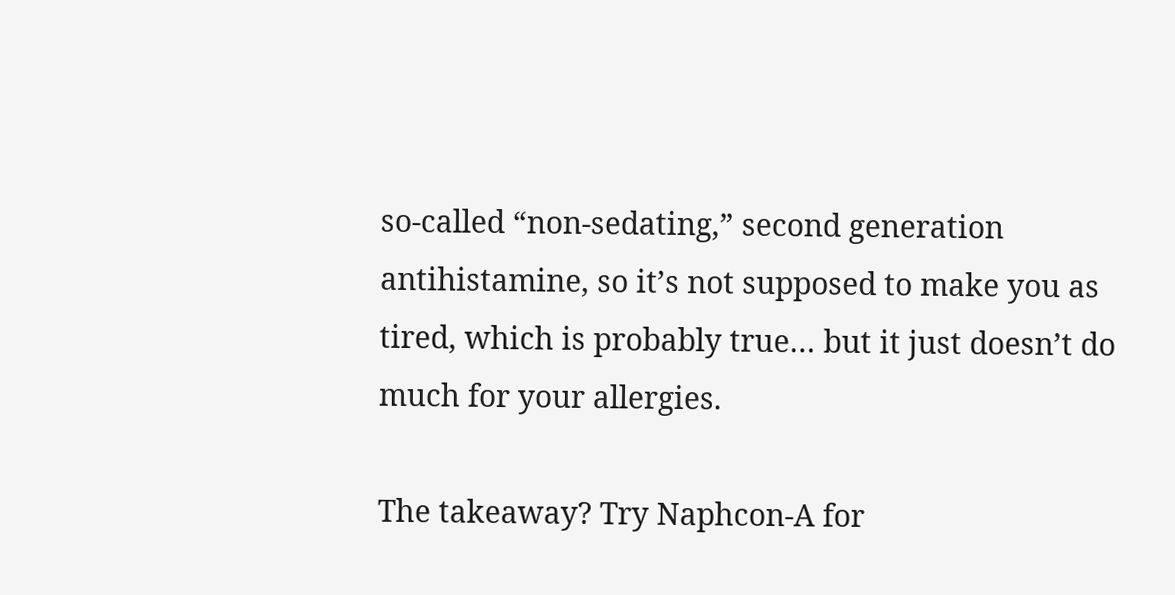so-called “non-sedating,” second generation antihistamine, so it’s not supposed to make you as tired, which is probably true… but it just doesn’t do much for your allergies.

The takeaway? Try Naphcon-A for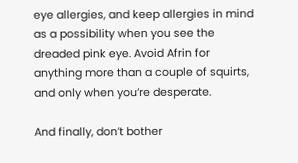eye allergies, and keep allergies in mind as a possibility when you see the dreaded pink eye. Avoid Afrin for anything more than a couple of squirts, and only when you’re desperate.

And finally, don’t bother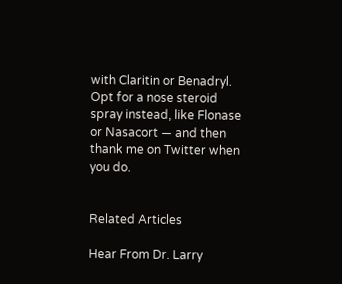with Claritin or Benadryl. Opt for a nose steroid spray instead, like Flonase or Nasacort — and then thank me on Twitter when you do.


Related Articles

Hear From Dr. Larry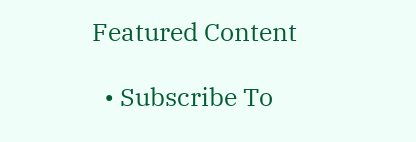Featured Content

  • Subscribe To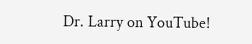Dr. Larry on YouTube!